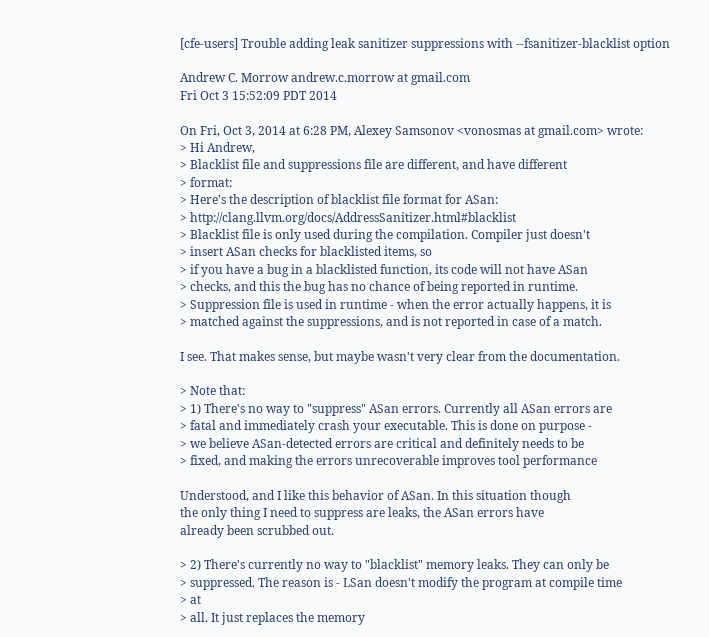[cfe-users] Trouble adding leak sanitizer suppressions with --fsanitizer-blacklist option

Andrew C. Morrow andrew.c.morrow at gmail.com
Fri Oct 3 15:52:09 PDT 2014

On Fri, Oct 3, 2014 at 6:28 PM, Alexey Samsonov <vonosmas at gmail.com> wrote:
> Hi Andrew,
> Blacklist file and suppressions file are different, and have different
> format:
> Here's the description of blacklist file format for ASan:
> http://clang.llvm.org/docs/AddressSanitizer.html#blacklist
> Blacklist file is only used during the compilation. Compiler just doesn't
> insert ASan checks for blacklisted items, so
> if you have a bug in a blacklisted function, its code will not have ASan
> checks, and this the bug has no chance of being reported in runtime.
> Suppression file is used in runtime - when the error actually happens, it is
> matched against the suppressions, and is not reported in case of a match.

I see. That makes sense, but maybe wasn't very clear from the documentation.

> Note that:
> 1) There's no way to "suppress" ASan errors. Currently all ASan errors are
> fatal and immediately crash your executable. This is done on purpose -
> we believe ASan-detected errors are critical and definitely needs to be
> fixed, and making the errors unrecoverable improves tool performance

Understood, and I like this behavior of ASan. In this situation though
the only thing I need to suppress are leaks, the ASan errors have
already been scrubbed out.

> 2) There's currently no way to "blacklist" memory leaks. They can only be
> suppressed. The reason is - LSan doesn't modify the program at compile time
> at
> all. It just replaces the memory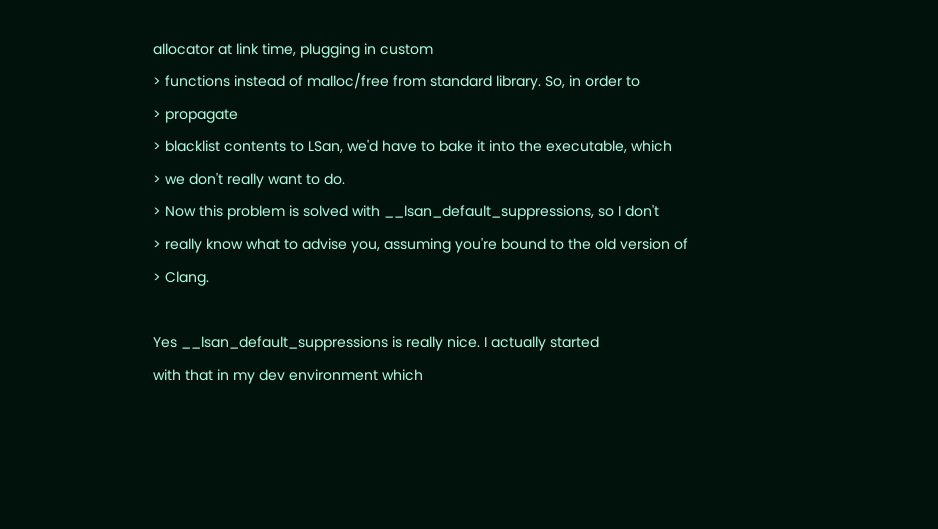allocator at link time, plugging in custom
> functions instead of malloc/free from standard library. So, in order to
> propagate
> blacklist contents to LSan, we'd have to bake it into the executable, which
> we don't really want to do.
> Now this problem is solved with __lsan_default_suppressions, so I don't
> really know what to advise you, assuming you're bound to the old version of
> Clang.

Yes __lsan_default_suppressions is really nice. I actually started
with that in my dev environment which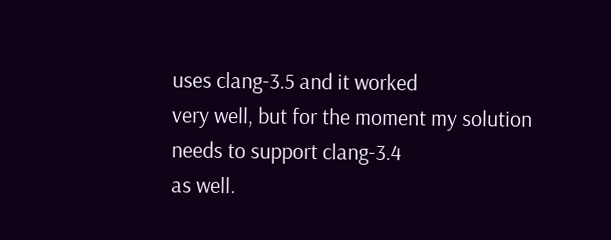uses clang-3.5 and it worked
very well, but for the moment my solution needs to support clang-3.4
as well.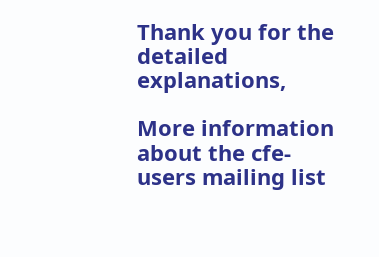Thank you for the detailed explanations,

More information about the cfe-users mailing list